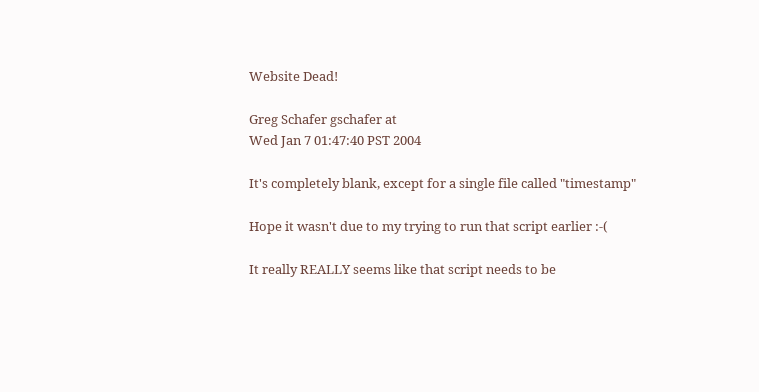Website Dead!

Greg Schafer gschafer at
Wed Jan 7 01:47:40 PST 2004

It's completely blank, except for a single file called "timestamp"

Hope it wasn't due to my trying to run that script earlier :-(

It really REALLY seems like that script needs to be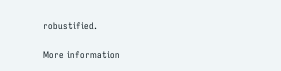robustified.

More information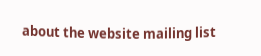about the website mailing list